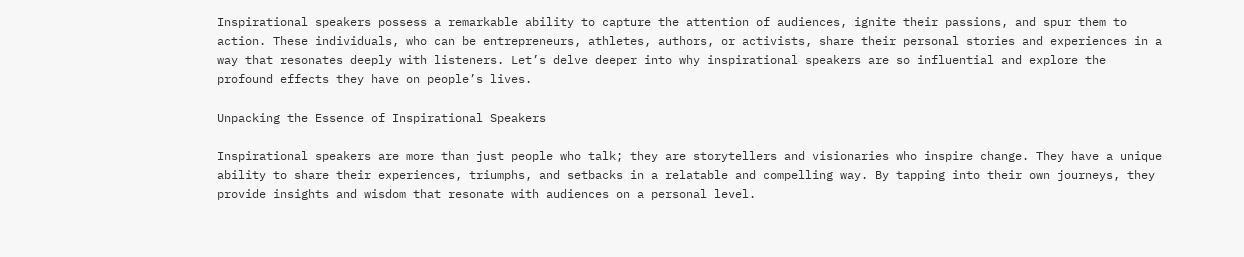Inspirational speakers possess a remarkable ability to capture the attention of audiences, ignite their passions, and spur them to action. These individuals, who can be entrepreneurs, athletes, authors, or activists, share their personal stories and experiences in a way that resonates deeply with listeners. Let’s delve deeper into why inspirational speakers are so influential and explore the profound effects they have on people’s lives.

Unpacking the Essence of Inspirational Speakers

Inspirational speakers are more than just people who talk; they are storytellers and visionaries who inspire change. They have a unique ability to share their experiences, triumphs, and setbacks in a relatable and compelling way. By tapping into their own journeys, they provide insights and wisdom that resonate with audiences on a personal level.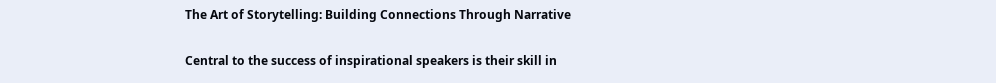The Art of Storytelling: Building Connections Through Narrative

Central to the success of inspirational speakers is their skill in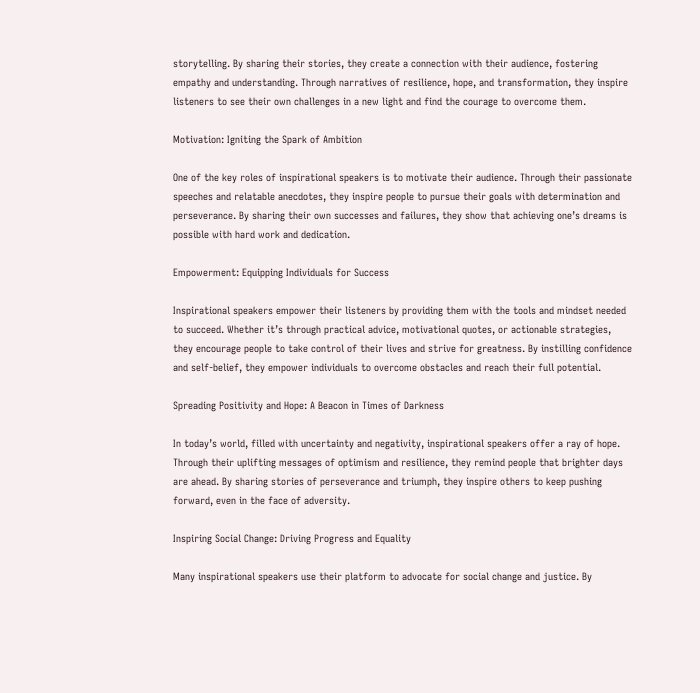storytelling. By sharing their stories, they create a connection with their audience, fostering empathy and understanding. Through narratives of resilience, hope, and transformation, they inspire listeners to see their own challenges in a new light and find the courage to overcome them.

Motivation: Igniting the Spark of Ambition

One of the key roles of inspirational speakers is to motivate their audience. Through their passionate speeches and relatable anecdotes, they inspire people to pursue their goals with determination and perseverance. By sharing their own successes and failures, they show that achieving one’s dreams is possible with hard work and dedication.

Empowerment: Equipping Individuals for Success

Inspirational speakers empower their listeners by providing them with the tools and mindset needed to succeed. Whether it’s through practical advice, motivational quotes, or actionable strategies, they encourage people to take control of their lives and strive for greatness. By instilling confidence and self-belief, they empower individuals to overcome obstacles and reach their full potential.

Spreading Positivity and Hope: A Beacon in Times of Darkness

In today’s world, filled with uncertainty and negativity, inspirational speakers offer a ray of hope. Through their uplifting messages of optimism and resilience, they remind people that brighter days are ahead. By sharing stories of perseverance and triumph, they inspire others to keep pushing forward, even in the face of adversity.

Inspiring Social Change: Driving Progress and Equality

Many inspirational speakers use their platform to advocate for social change and justice. By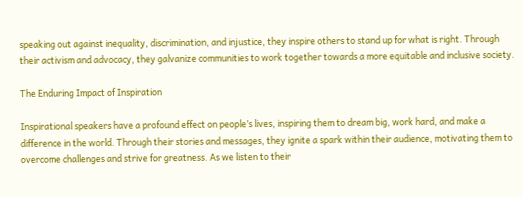speaking out against inequality, discrimination, and injustice, they inspire others to stand up for what is right. Through their activism and advocacy, they galvanize communities to work together towards a more equitable and inclusive society.

The Enduring Impact of Inspiration

Inspirational speakers have a profound effect on people’s lives, inspiring them to dream big, work hard, and make a difference in the world. Through their stories and messages, they ignite a spark within their audience, motivating them to overcome challenges and strive for greatness. As we listen to their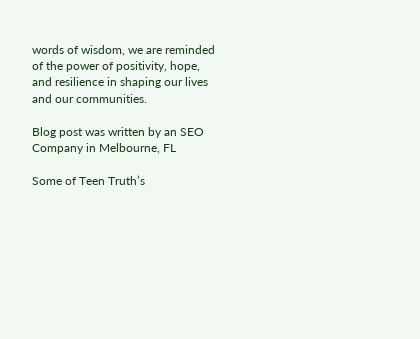words of wisdom, we are reminded of the power of positivity, hope, and resilience in shaping our lives and our communities.

Blog post was written by an SEO Company in Melbourne, FL

Some of Teen Truth’s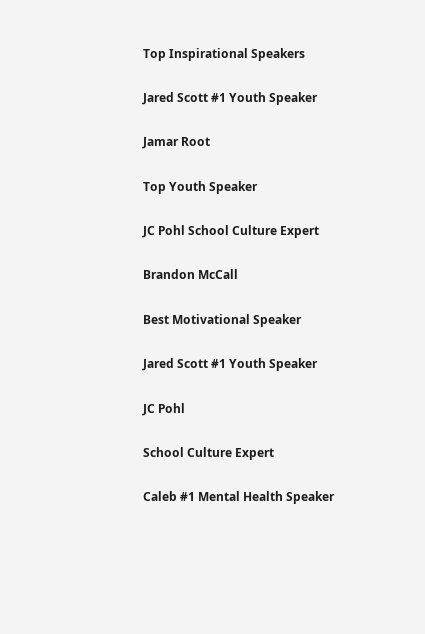Top Inspirational Speakers

Jared Scott #1 Youth Speaker

Jamar Root

Top Youth Speaker

JC Pohl School Culture Expert

Brandon McCall

Best Motivational Speaker

Jared Scott #1 Youth Speaker

JC Pohl

School Culture Expert

Caleb #1 Mental Health Speaker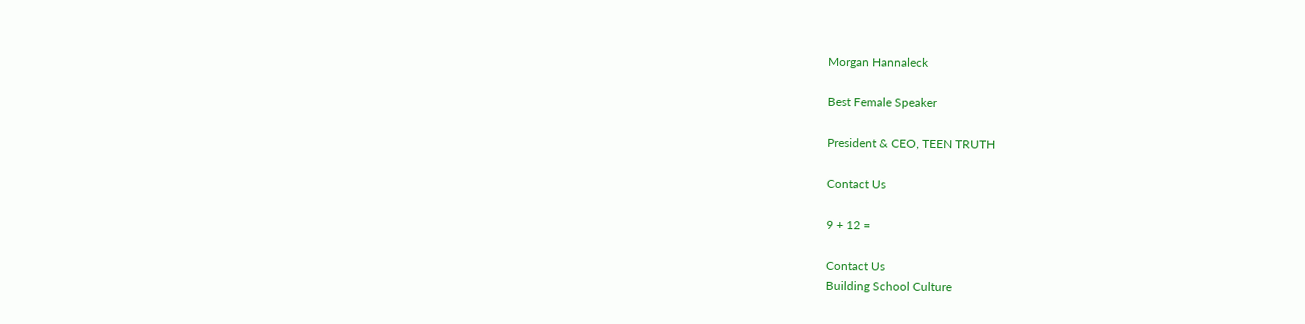Morgan Hannaleck

Best Female Speaker

President & CEO, TEEN TRUTH

Contact Us

9 + 12 =

Contact Us
Building School Culture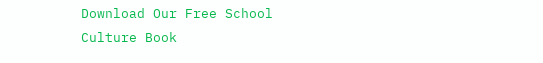Download Our Free School Culture Book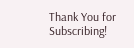Thank You for Subscribing!